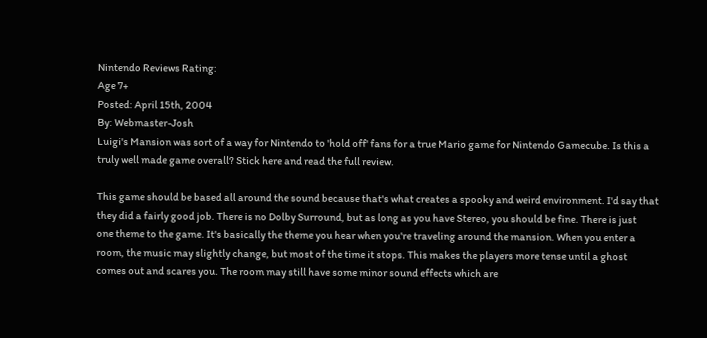Nintendo Reviews Rating:
Age 7+
Posted: April 15th, 2004
By: Webmaster-Josh
Luigi's Mansion was sort of a way for Nintendo to 'hold off' fans for a true Mario game for Nintendo Gamecube. Is this a
truly well made game overall? Stick here and read the full review.

This game should be based all around the sound because that's what creates a spooky and weird environment. I'd say that
they did a fairly good job. There is no Dolby Surround, but as long as you have Stereo, you should be fine. There is just
one theme to the game. It's basically the theme you hear when you're traveling around the mansion. When you enter a
room, the music may slightly change, but most of the time it stops. This makes the players more tense until a ghost
comes out and scares you. The room may still have some minor sound effects which are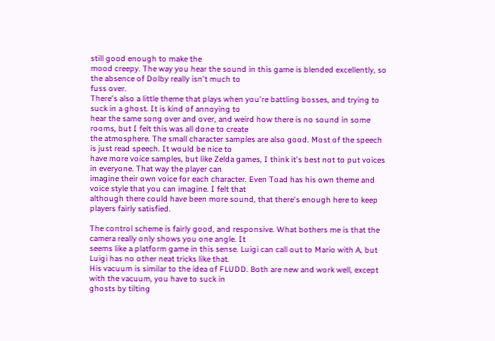still good enough to make the
mood creepy. The way you hear the sound in this game is blended excellently, so the absence of Dolby really isn't much to
fuss over.
There's also a little theme that plays when you're battling bosses, and trying to suck in a ghost. It is kind of annoying to
hear the same song over and over, and weird how there is no sound in some rooms, but I felt this was all done to create
the atmosphere. The small character samples are also good. Most of the speech is just read speech. It would be nice to
have more voice samples, but like Zelda games, I think it's best not to put voices in everyone. That way the player can
imagine their own voice for each character. Even Toad has his own theme and voice style that you can imagine. I felt that
although there could have been more sound, that there's enough here to keep players fairly satisfied.

The control scheme is fairly good, and responsive. What bothers me is that the camera really only shows you one angle. It
seems like a platform game in this sense. Luigi can call out to Mario with A, but Luigi has no other neat tricks like that.
His vacuum is similar to the idea of FLUDD. Both are new and work well, except with the vacuum, you have to suck in
ghosts by tilting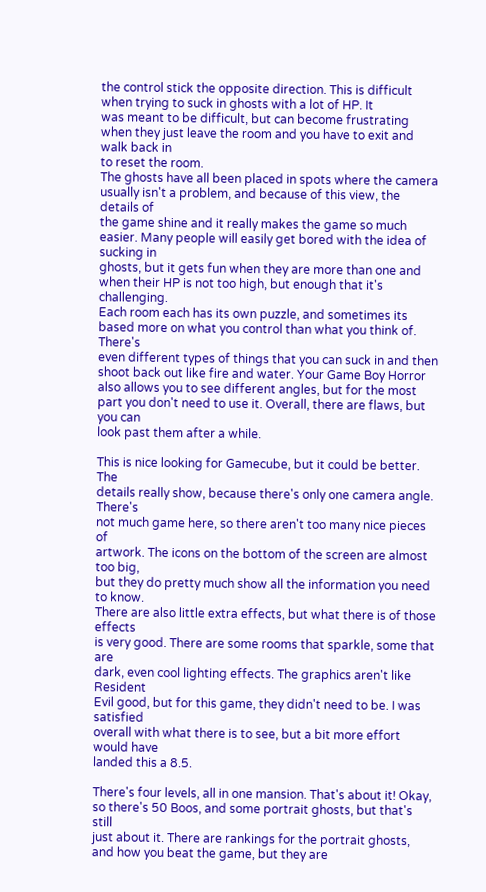the control stick the opposite direction. This is difficult when trying to suck in ghosts with a lot of HP. It
was meant to be difficult, but can become frustrating when they just leave the room and you have to exit and walk back in
to reset the room.
The ghosts have all been placed in spots where the camera usually isn't a problem, and because of this view, the details of
the game shine and it really makes the game so much easier. Many people will easily get bored with the idea of sucking in
ghosts, but it gets fun when they are more than one and when their HP is not too high, but enough that it's challenging.
Each room each has its own puzzle, and sometimes its based more on what you control than what you think of. There's
even different types of things that you can suck in and then shoot back out like fire and water. Your Game Boy Horror
also allows you to see different angles, but for the most part you don't need to use it. Overall, there are flaws, but you can
look past them after a while.

This is nice looking for Gamecube, but it could be better. The
details really show, because there's only one camera angle. There's
not much game here, so there aren't too many nice pieces of
artwork. The icons on the bottom of the screen are almost too big,
but they do pretty much show all the information you need to know.
There are also little extra effects, but what there is of those effects
is very good. There are some rooms that sparkle, some that are
dark, even cool lighting effects. The graphics aren't like Resident
Evil good, but for this game, they didn't need to be. I was satisfied
overall with what there is to see, but a bit more effort would have
landed this a 8.5.

There's four levels, all in one mansion. That's about it! Okay, so there's 50 Boos, and some portrait ghosts, but that's still
just about it. There are rankings for the portrait ghosts, and how you beat the game, but they are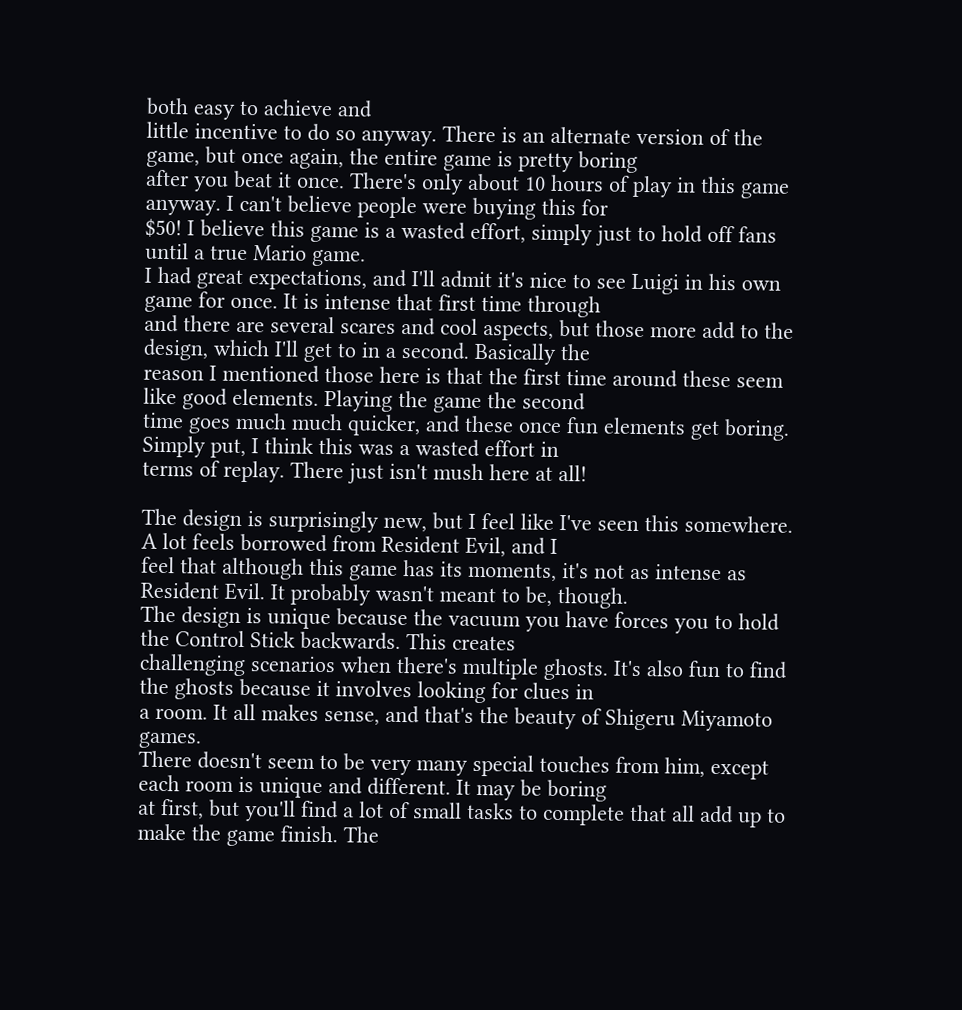both easy to achieve and
little incentive to do so anyway. There is an alternate version of the game, but once again, the entire game is pretty boring
after you beat it once. There's only about 10 hours of play in this game anyway. I can't believe people were buying this for
$50! I believe this game is a wasted effort, simply just to hold off fans until a true Mario game.
I had great expectations, and I'll admit it's nice to see Luigi in his own game for once. It is intense that first time through
and there are several scares and cool aspects, but those more add to the design, which I'll get to in a second. Basically the
reason I mentioned those here is that the first time around these seem like good elements. Playing the game the second
time goes much much quicker, and these once fun elements get boring. Simply put, I think this was a wasted effort in
terms of replay. There just isn't mush here at all!

The design is surprisingly new, but I feel like I've seen this somewhere. A lot feels borrowed from Resident Evil, and I
feel that although this game has its moments, it's not as intense as Resident Evil. It probably wasn't meant to be, though.
The design is unique because the vacuum you have forces you to hold the Control Stick backwards. This creates
challenging scenarios when there's multiple ghosts. It's also fun to find the ghosts because it involves looking for clues in
a room. It all makes sense, and that's the beauty of Shigeru Miyamoto games.
There doesn't seem to be very many special touches from him, except each room is unique and different. It may be boring
at first, but you'll find a lot of small tasks to complete that all add up to make the game finish. The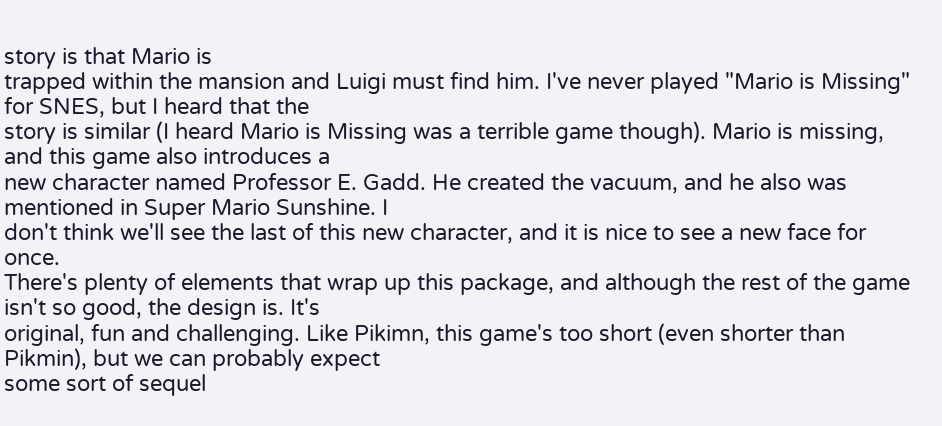story is that Mario is
trapped within the mansion and Luigi must find him. I've never played "Mario is Missing" for SNES, but I heard that the
story is similar (I heard Mario is Missing was a terrible game though). Mario is missing, and this game also introduces a
new character named Professor E. Gadd. He created the vacuum, and he also was mentioned in Super Mario Sunshine. I
don't think we'll see the last of this new character, and it is nice to see a new face for once.
There's plenty of elements that wrap up this package, and although the rest of the game isn't so good, the design is. It's
original, fun and challenging. Like Pikimn, this game's too short (even shorter than Pikmin), but we can probably expect
some sort of sequel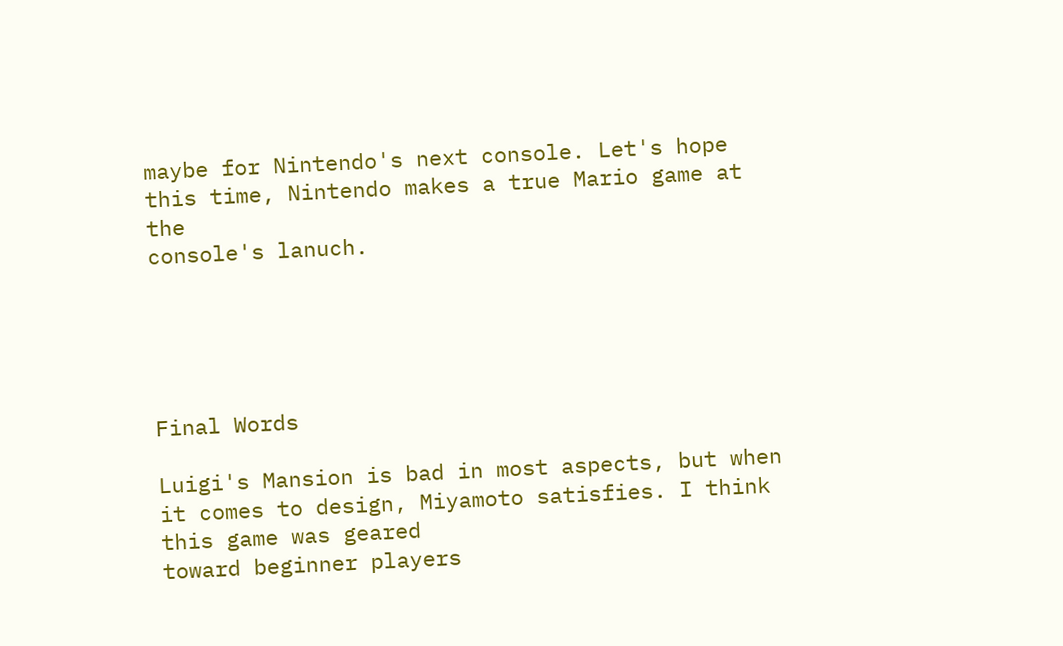maybe for Nintendo's next console. Let's hope this time, Nintendo makes a true Mario game at the
console's lanuch.





Final Words

Luigi's Mansion is bad in most aspects, but when it comes to design, Miyamoto satisfies. I think this game was geared
toward beginner players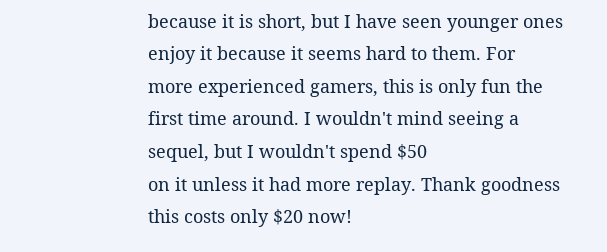because it is short, but I have seen younger ones enjoy it because it seems hard to them. For
more experienced gamers, this is only fun the first time around. I wouldn't mind seeing a sequel, but I wouldn't spend $50
on it unless it had more replay. Thank goodness this costs only $20 now!